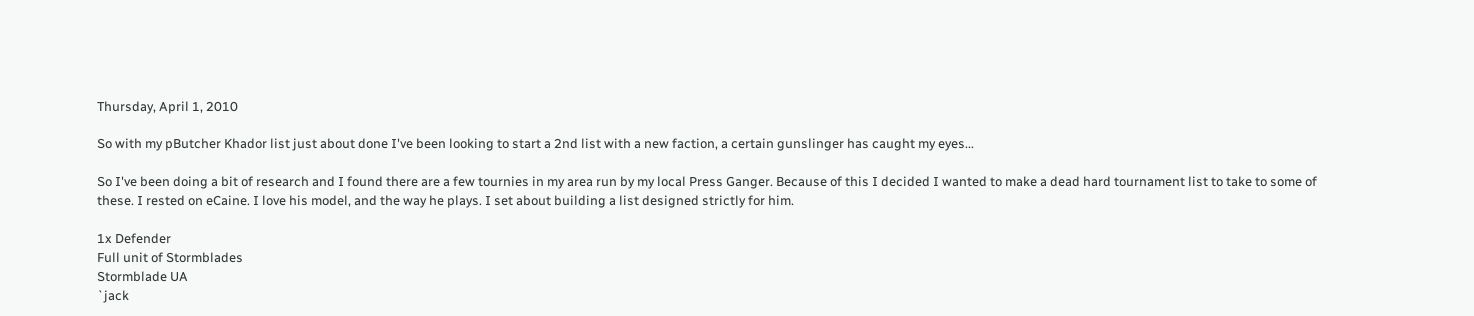Thursday, April 1, 2010

So with my pButcher Khador list just about done I've been looking to start a 2nd list with a new faction, a certain gunslinger has caught my eyes...

So I've been doing a bit of research and I found there are a few tournies in my area run by my local Press Ganger. Because of this I decided I wanted to make a dead hard tournament list to take to some of these. I rested on eCaine. I love his model, and the way he plays. I set about building a list designed strictly for him.

1x Defender
Full unit of Stormblades
Stormblade UA
`jack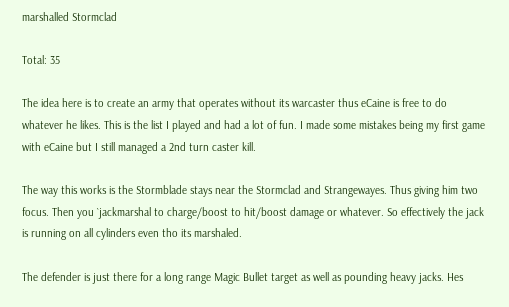marshalled Stormclad

Total: 35

The idea here is to create an army that operates without its warcaster thus eCaine is free to do whatever he likes. This is the list I played and had a lot of fun. I made some mistakes being my first game with eCaine but I still managed a 2nd turn caster kill.

The way this works is the Stormblade stays near the Stormclad and Strangewayes. Thus giving him two focus. Then you `jackmarshal to charge/boost to hit/boost damage or whatever. So effectively the jack is running on all cylinders even tho its marshaled.

The defender is just there for a long range Magic Bullet target as well as pounding heavy jacks. Hes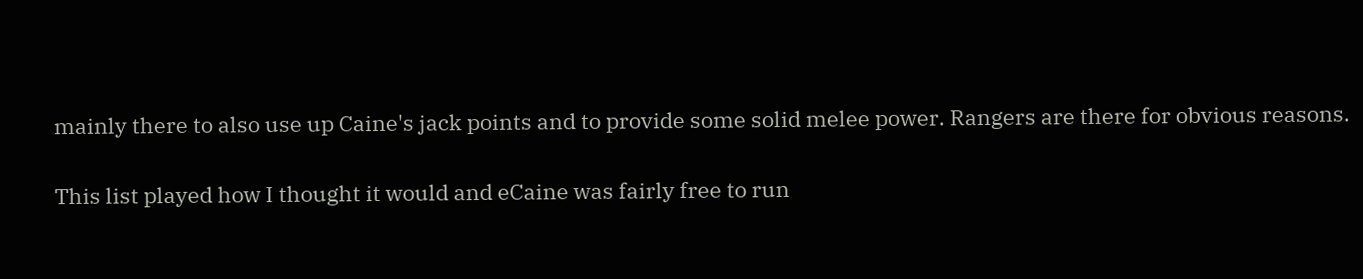mainly there to also use up Caine's jack points and to provide some solid melee power. Rangers are there for obvious reasons.

This list played how I thought it would and eCaine was fairly free to run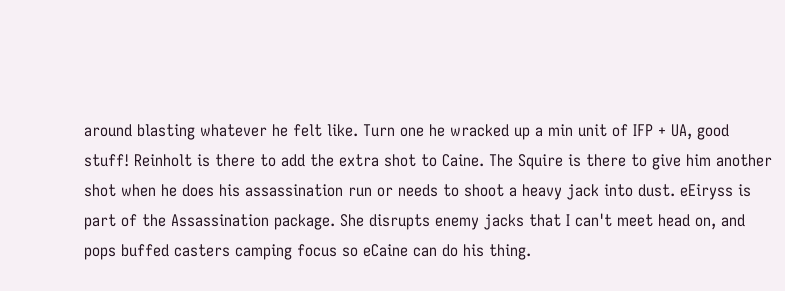around blasting whatever he felt like. Turn one he wracked up a min unit of IFP + UA, good stuff! Reinholt is there to add the extra shot to Caine. The Squire is there to give him another shot when he does his assassination run or needs to shoot a heavy jack into dust. eEiryss is part of the Assassination package. She disrupts enemy jacks that I can't meet head on, and pops buffed casters camping focus so eCaine can do his thing.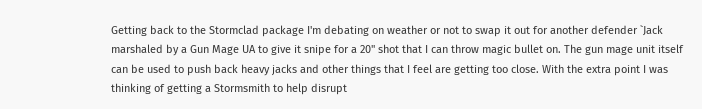Getting back to the Stormclad package I'm debating on weather or not to swap it out for another defender `Jack marshaled by a Gun Mage UA to give it snipe for a 20" shot that I can throw magic bullet on. The gun mage unit itself can be used to push back heavy jacks and other things that I feel are getting too close. With the extra point I was thinking of getting a Stormsmith to help disrupt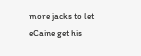more jacks to let eCaine get his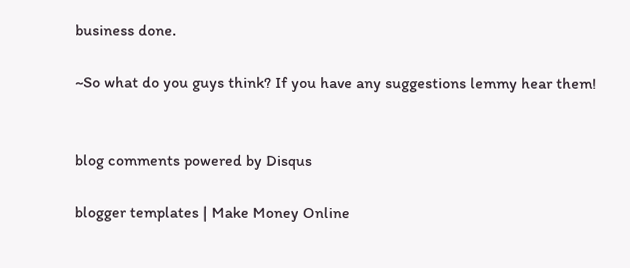business done.

~So what do you guys think? If you have any suggestions lemmy hear them!


blog comments powered by Disqus

blogger templates | Make Money Online